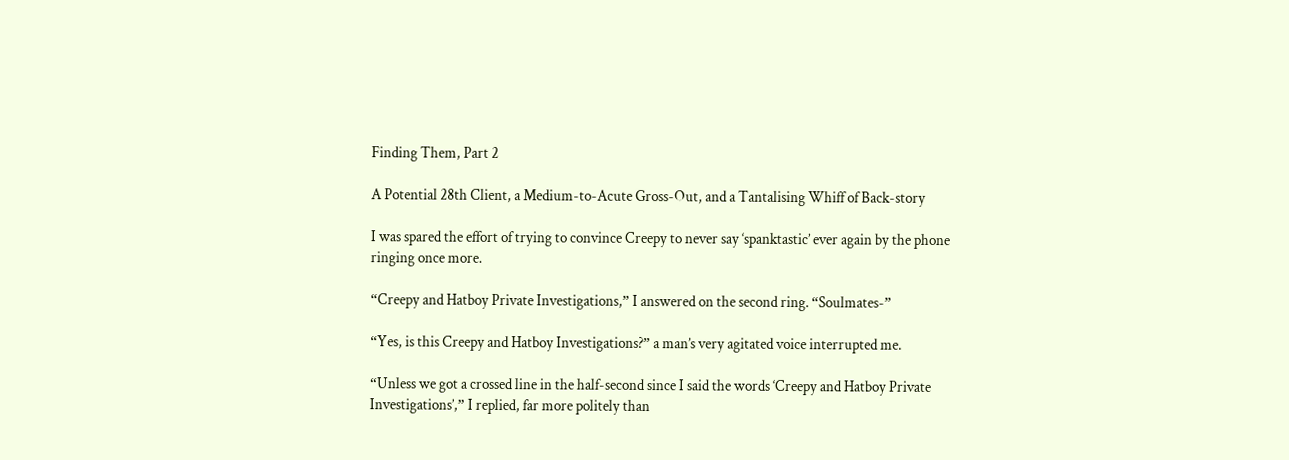Finding Them, Part 2

A Potential 28th Client, a Medium-to-Acute Gross-Out, and a Tantalising Whiff of Back-story

I was spared the effort of trying to convince Creepy to never say ‘spanktastic’ ever again by the phone ringing once more.

“Creepy and Hatboy Private Investigations,” I answered on the second ring. “Soulmates-”

“Yes, is this Creepy and Hatboy Investigations?” a man’s very agitated voice interrupted me.

“Unless we got a crossed line in the half-second since I said the words ‘Creepy and Hatboy Private Investigations’,” I replied, far more politely than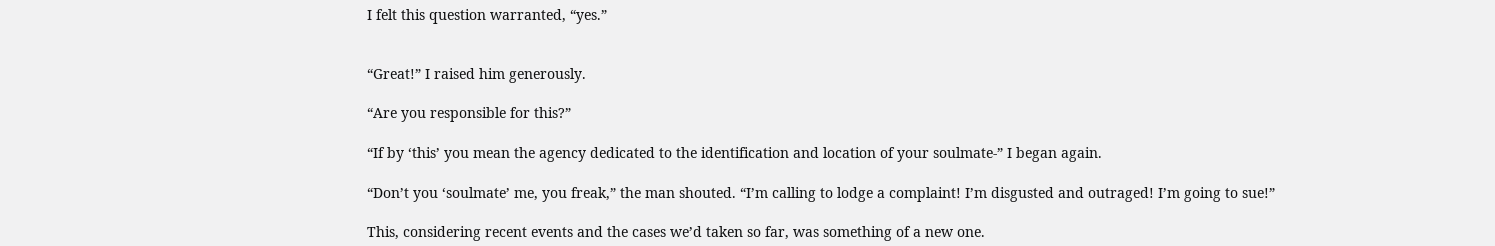I felt this question warranted, “yes.”


“Great!” I raised him generously.

“Are you responsible for this?”

“If by ‘this’ you mean the agency dedicated to the identification and location of your soulmate-” I began again.

“Don’t you ‘soulmate’ me, you freak,” the man shouted. “I’m calling to lodge a complaint! I’m disgusted and outraged! I’m going to sue!”

This, considering recent events and the cases we’d taken so far, was something of a new one.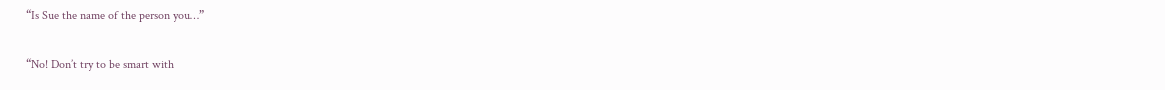“Is Sue the name of the person you…”

“No! Don’t try to be smart with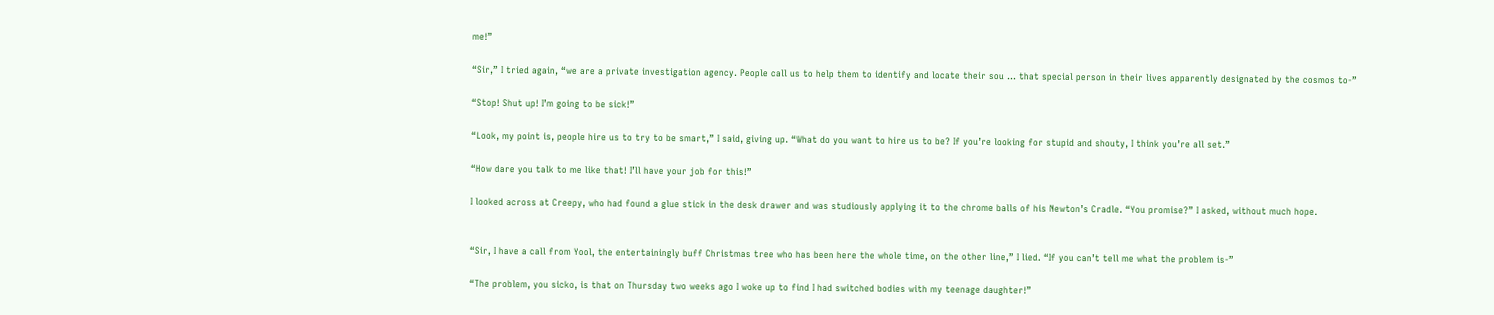me!”

“Sir,” I tried again, “we are a private investigation agency. People call us to help them to identify and locate their sou … that special person in their lives apparently designated by the cosmos to-”

“Stop! Shut up! I’m going to be sick!”

“Look, my point is, people hire us to try to be smart,” I said, giving up. “What do you want to hire us to be? If you’re looking for stupid and shouty, I think you’re all set.”

“How dare you talk to me like that! I’ll have your job for this!”

I looked across at Creepy, who had found a glue stick in the desk drawer and was studiously applying it to the chrome balls of his Newton’s Cradle. “You promise?” I asked, without much hope.


“Sir, I have a call from Yool, the entertainingly buff Christmas tree who has been here the whole time, on the other line,” I lied. “If you can’t tell me what the problem is-”

“The problem, you sicko, is that on Thursday two weeks ago I woke up to find I had switched bodies with my teenage daughter!”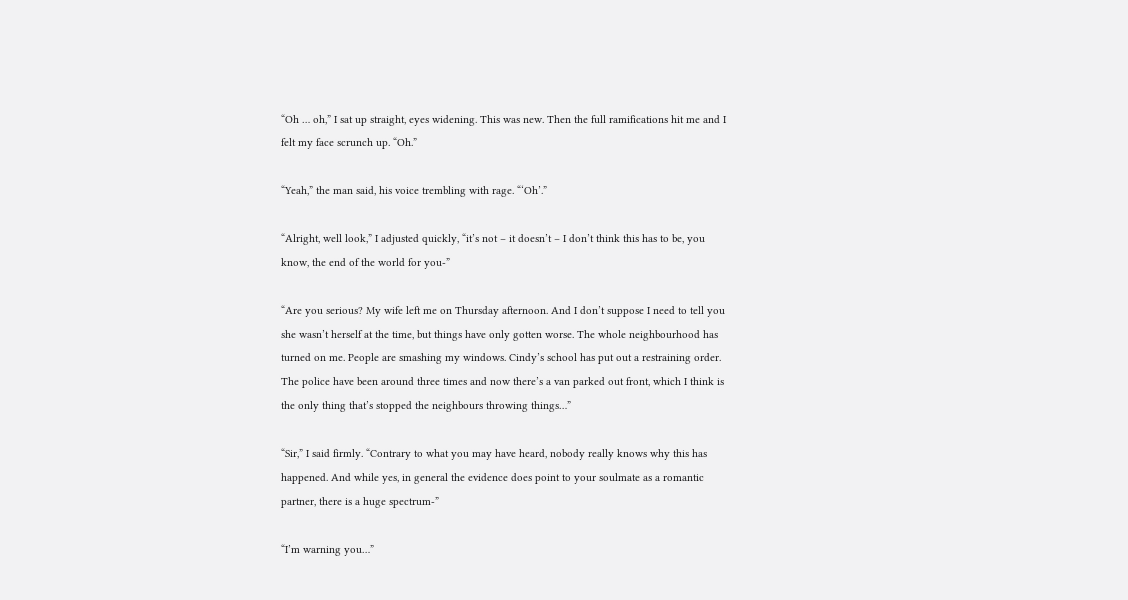“Oh … oh,” I sat up straight, eyes widening. This was new. Then the full ramifications hit me and I felt my face scrunch up. “Oh.”

“Yeah,” the man said, his voice trembling with rage. “‘Oh’.”

“Alright, well look,” I adjusted quickly, “it’s not – it doesn’t – I don’t think this has to be, you know, the end of the world for you-”

“Are you serious? My wife left me on Thursday afternoon. And I don’t suppose I need to tell you she wasn’t herself at the time, but things have only gotten worse. The whole neighbourhood has turned on me. People are smashing my windows. Cindy’s school has put out a restraining order. The police have been around three times and now there’s a van parked out front, which I think is the only thing that’s stopped the neighbours throwing things…”

“Sir,” I said firmly. “Contrary to what you may have heard, nobody really knows why this has happened. And while yes, in general the evidence does point to your soulmate as a romantic partner, there is a huge spectrum-”

“I’m warning you…”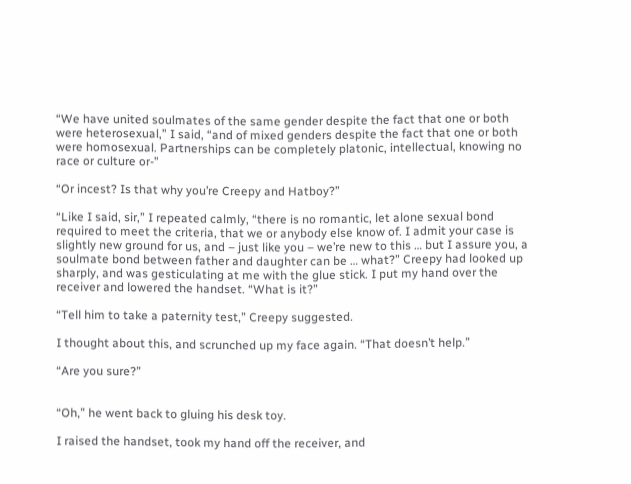“We have united soulmates of the same gender despite the fact that one or both were heterosexual,” I said, “and of mixed genders despite the fact that one or both were homosexual. Partnerships can be completely platonic, intellectual, knowing no race or culture or-”

“Or incest? Is that why you’re Creepy and Hatboy?”

“Like I said, sir,” I repeated calmly, “there is no romantic, let alone sexual bond required to meet the criteria, that we or anybody else know of. I admit your case is slightly new ground for us, and – just like you – we’re new to this … but I assure you, a soulmate bond between father and daughter can be … what?” Creepy had looked up sharply, and was gesticulating at me with the glue stick. I put my hand over the receiver and lowered the handset. “What is it?”

“Tell him to take a paternity test,” Creepy suggested.

I thought about this, and scrunched up my face again. “That doesn’t help.”

“Are you sure?”


“Oh,” he went back to gluing his desk toy.

I raised the handset, took my hand off the receiver, and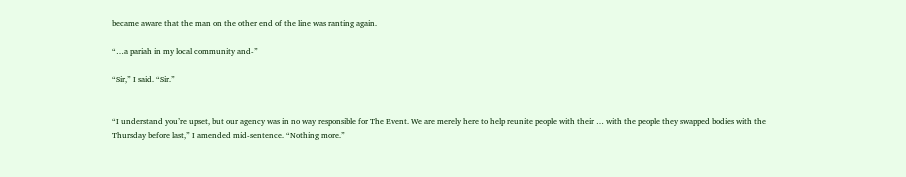became aware that the man on the other end of the line was ranting again.

“…a pariah in my local community and-”

“Sir,” I said. “Sir.”


“I understand you’re upset, but our agency was in no way responsible for The Event. We are merely here to help reunite people with their … with the people they swapped bodies with the Thursday before last,” I amended mid-sentence. “Nothing more.”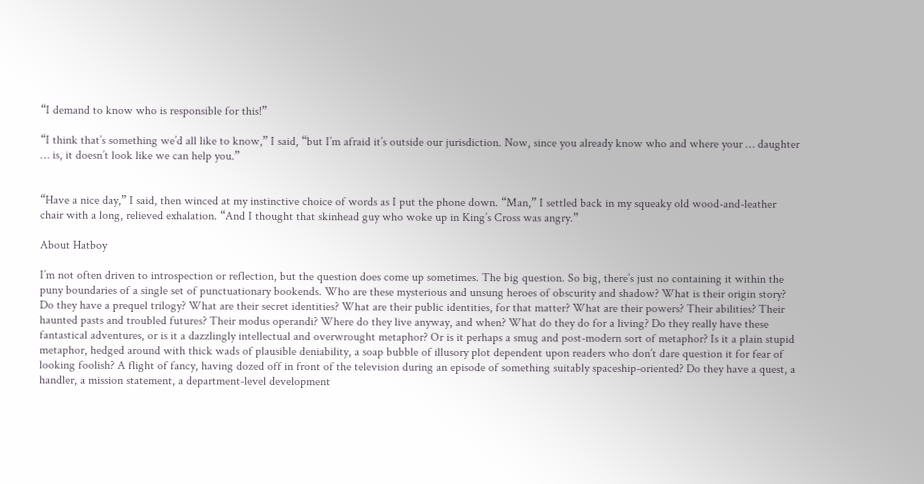“I demand to know who is responsible for this!”

“I think that’s something we’d all like to know,” I said, “but I’m afraid it’s outside our jurisdiction. Now, since you already know who and where your … daughter … is, it doesn’t look like we can help you.”


“Have a nice day,” I said, then winced at my instinctive choice of words as I put the phone down. “Man,” I settled back in my squeaky old wood-and-leather chair with a long, relieved exhalation. “And I thought that skinhead guy who woke up in King’s Cross was angry.”

About Hatboy

I’m not often driven to introspection or reflection, but the question does come up sometimes. The big question. So big, there’s just no containing it within the puny boundaries of a single set of punctuationary bookends. Who are these mysterious and unsung heroes of obscurity and shadow? What is their origin story? Do they have a prequel trilogy? What are their secret identities? What are their public identities, for that matter? What are their powers? Their abilities? Their haunted pasts and troubled futures? Their modus operandi? Where do they live anyway, and when? What do they do for a living? Do they really have these fantastical adventures, or is it a dazzlingly intellectual and overwrought metaphor? Or is it perhaps a smug and post-modern sort of metaphor? Is it a plain stupid metaphor, hedged around with thick wads of plausible deniability, a soap bubble of illusory plot dependent upon readers who don’t dare question it for fear of looking foolish? A flight of fancy, having dozed off in front of the television during an episode of something suitably spaceship-oriented? Do they have a quest, a handler, a mission statement, a department-level development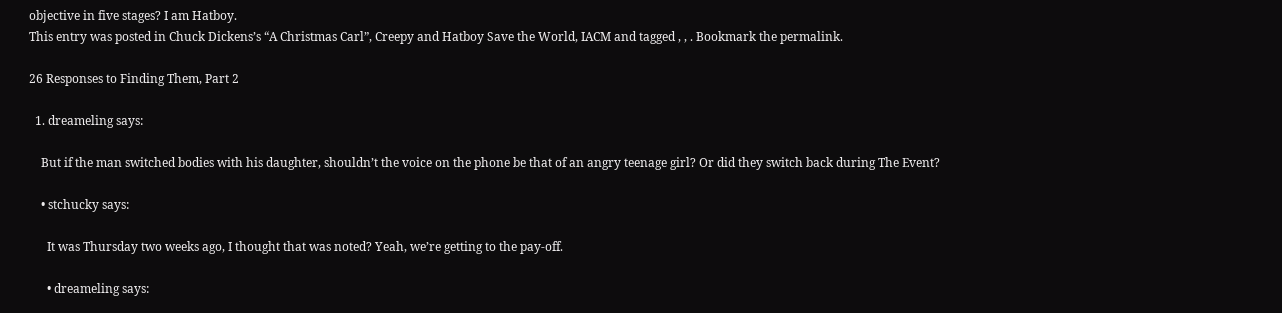objective in five stages? I am Hatboy.
This entry was posted in Chuck Dickens’s “A Christmas Carl”, Creepy and Hatboy Save the World, IACM and tagged , , . Bookmark the permalink.

26 Responses to Finding Them, Part 2

  1. dreameling says:

    But if the man switched bodies with his daughter, shouldn’t the voice on the phone be that of an angry teenage girl? Or did they switch back during The Event?

    • stchucky says:

      It was Thursday two weeks ago, I thought that was noted? Yeah, we’re getting to the pay-off.

      • dreameling says: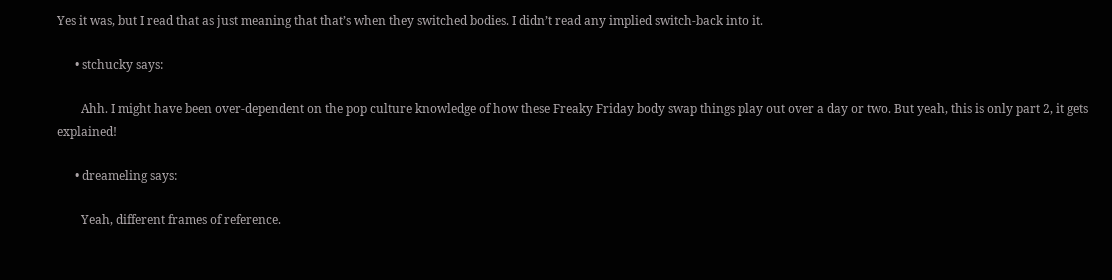Yes it was, but I read that as just meaning that that’s when they switched bodies. I didn’t read any implied switch-back into it.

      • stchucky says:

        Ahh. I might have been over-dependent on the pop culture knowledge of how these Freaky Friday body swap things play out over a day or two. But yeah, this is only part 2, it gets explained!

      • dreameling says:

        Yeah, different frames of reference.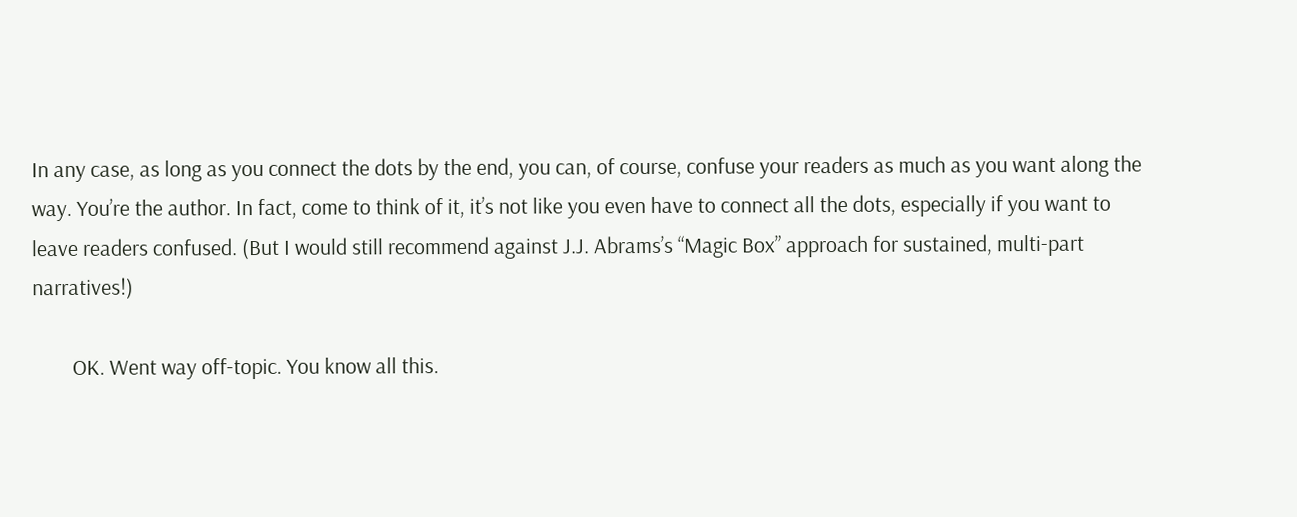In any case, as long as you connect the dots by the end, you can, of course, confuse your readers as much as you want along the way. You’re the author. In fact, come to think of it, it’s not like you even have to connect all the dots, especially if you want to leave readers confused. (But I would still recommend against J.J. Abrams’s “Magic Box” approach for sustained, multi-part narratives!)

        OK. Went way off-topic. You know all this.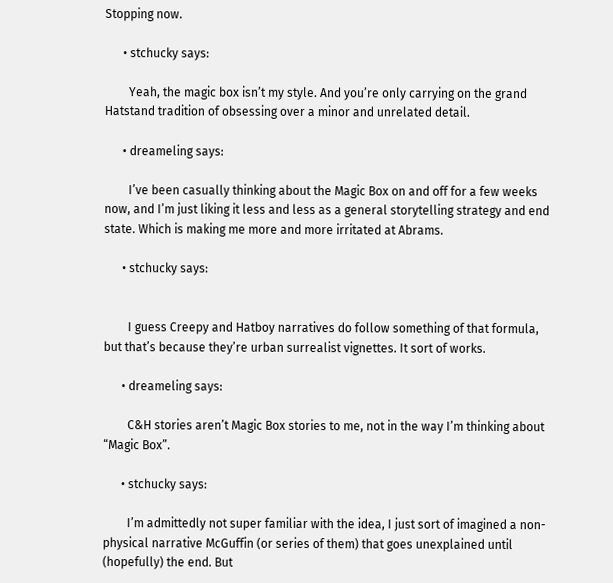Stopping now.

      • stchucky says:

        Yeah, the magic box isn’t my style. And you’re only carrying on the grand Hatstand tradition of obsessing over a minor and unrelated detail.

      • dreameling says:

        I’ve been casually thinking about the Magic Box on and off for a few weeks now, and I’m just liking it less and less as a general storytelling strategy and end state. Which is making me more and more irritated at Abrams.

      • stchucky says:


        I guess Creepy and Hatboy narratives do follow something of that formula, but that’s because they’re urban surrealist vignettes. It sort of works.

      • dreameling says:

        C&H stories aren’t Magic Box stories to me, not in the way I’m thinking about “Magic Box”.

      • stchucky says:

        I’m admittedly not super familiar with the idea, I just sort of imagined a non-physical narrative McGuffin (or series of them) that goes unexplained until (hopefully) the end. But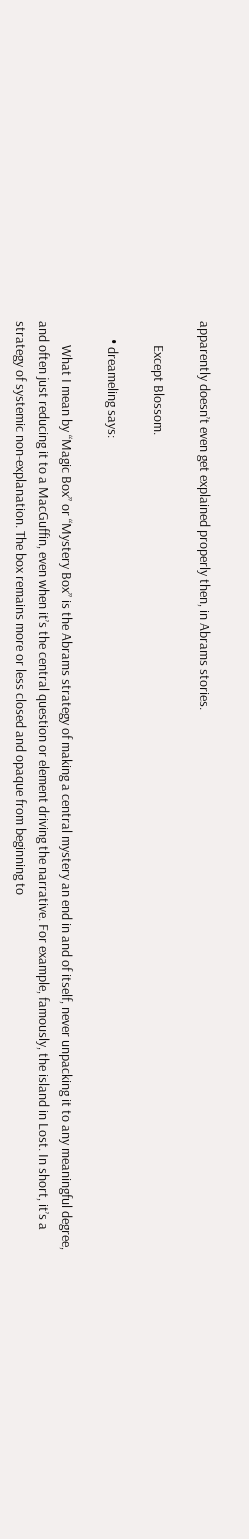apparently doesn’t even get explained properly then, in Abrams stories.

        Except Blossom.

      • dreameling says:

        What I mean by “Magic Box” or “Mystery Box” is the Abrams strategy of making a central mystery an end in and of itself, never unpacking it to any meaningful degree, and often just reducing it to a MacGuffin, even when it’s the central question or element driving the narrative. For example, famously, the island in Lost. In short, it’s a strategy of systemic non-explanation. The box remains more or less closed and opaque from beginning to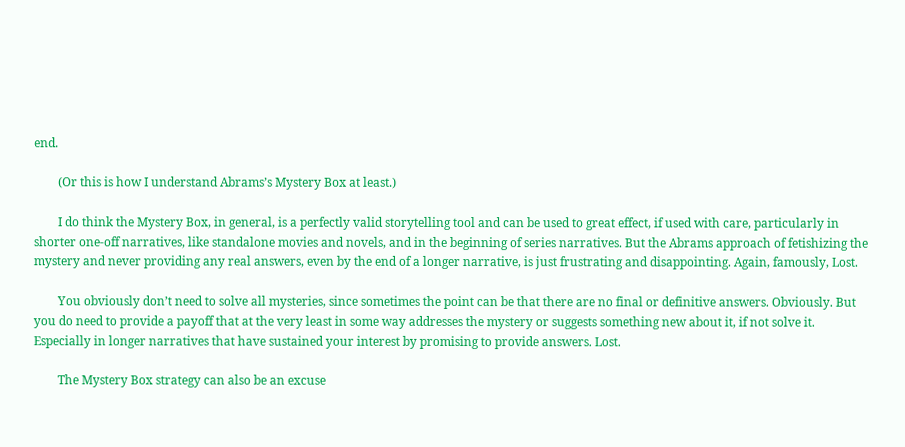end.

        (Or this is how I understand Abrams’s Mystery Box at least.)

        I do think the Mystery Box, in general, is a perfectly valid storytelling tool and can be used to great effect, if used with care, particularly in shorter one-off narratives, like standalone movies and novels, and in the beginning of series narratives. But the Abrams approach of fetishizing the mystery and never providing any real answers, even by the end of a longer narrative, is just frustrating and disappointing. Again, famously, Lost.

        You obviously don’t need to solve all mysteries, since sometimes the point can be that there are no final or definitive answers. Obviously. But you do need to provide a payoff that at the very least in some way addresses the mystery or suggests something new about it, if not solve it. Especially in longer narratives that have sustained your interest by promising to provide answers. Lost.

        The Mystery Box strategy can also be an excuse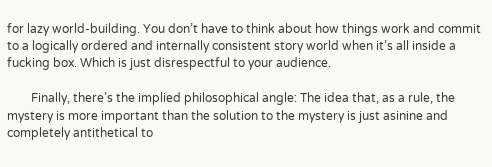for lazy world-building. You don’t have to think about how things work and commit to a logically ordered and internally consistent story world when it’s all inside a fucking box. Which is just disrespectful to your audience.

        Finally, there’s the implied philosophical angle: The idea that, as a rule, the mystery is more important than the solution to the mystery is just asinine and completely antithetical to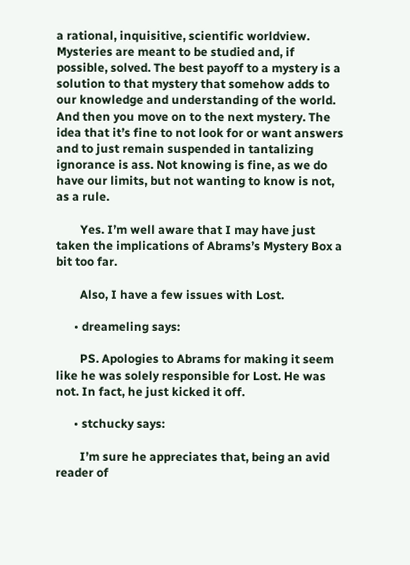a rational, inquisitive, scientific worldview. Mysteries are meant to be studied and, if possible, solved. The best payoff to a mystery is a solution to that mystery that somehow adds to our knowledge and understanding of the world. And then you move on to the next mystery. The idea that it’s fine to not look for or want answers and to just remain suspended in tantalizing ignorance is ass. Not knowing is fine, as we do have our limits, but not wanting to know is not, as a rule.

        Yes. I’m well aware that I may have just taken the implications of Abrams’s Mystery Box a bit too far.

        Also, I have a few issues with Lost.

      • dreameling says:

        PS. Apologies to Abrams for making it seem like he was solely responsible for Lost. He was not. In fact, he just kicked it off.

      • stchucky says:

        I’m sure he appreciates that, being an avid reader of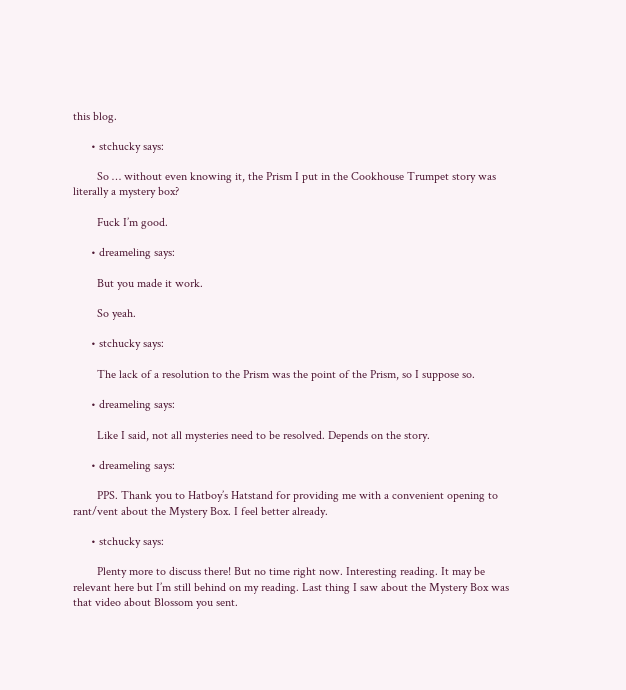this blog.

      • stchucky says:

        So … without even knowing it, the Prism I put in the Cookhouse Trumpet story was literally a mystery box?

        Fuck I’m good.

      • dreameling says:

        But you made it work.

        So yeah.

      • stchucky says:

        The lack of a resolution to the Prism was the point of the Prism, so I suppose so.

      • dreameling says:

        Like I said, not all mysteries need to be resolved. Depends on the story.

      • dreameling says:

        PPS. Thank you to Hatboy’s Hatstand for providing me with a convenient opening to rant/vent about the Mystery Box. I feel better already.

      • stchucky says:

        Plenty more to discuss there! But no time right now. Interesting reading. It may be relevant here but I’m still behind on my reading. Last thing I saw about the Mystery Box was that video about Blossom you sent.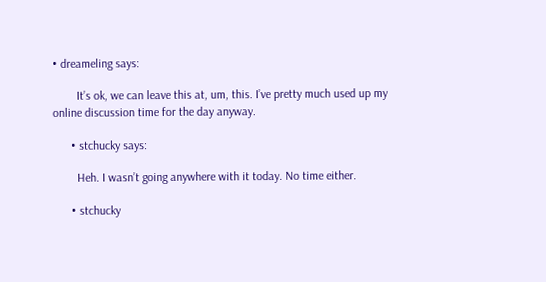• dreameling says:

        It’s ok, we can leave this at, um, this. I’ve pretty much used up my online discussion time for the day anyway.

      • stchucky says:

        Heh. I wasn’t going anywhere with it today. No time either.

      • stchucky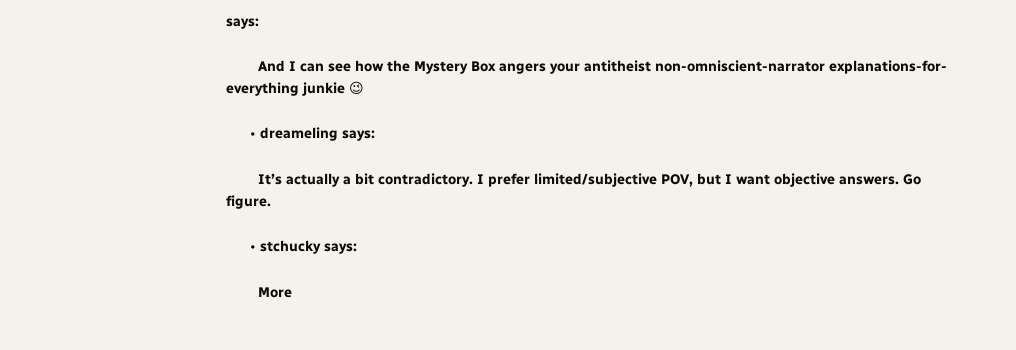says:

        And I can see how the Mystery Box angers your antitheist non-omniscient-narrator explanations-for-everything junkie 😉

      • dreameling says:

        It’s actually a bit contradictory. I prefer limited/subjective POV, but I want objective answers. Go figure.

      • stchucky says:

        More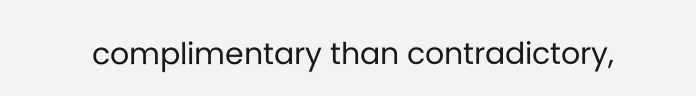complimentary than contradictory,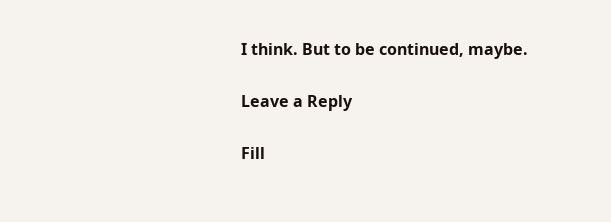I think. But to be continued, maybe.

Leave a Reply

Fill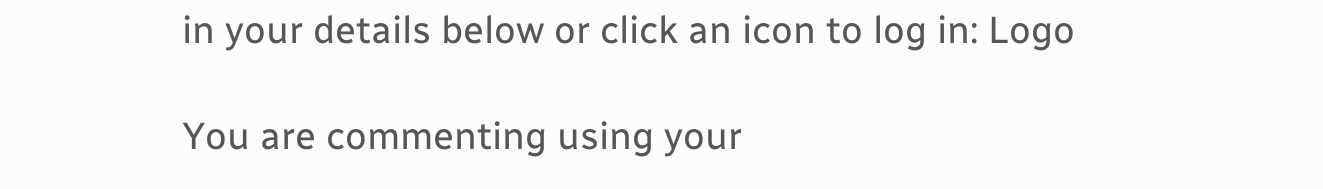in your details below or click an icon to log in: Logo

You are commenting using your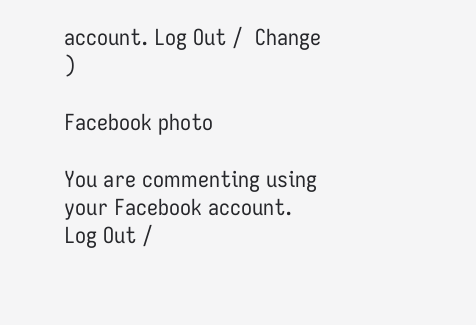account. Log Out /  Change )

Facebook photo

You are commenting using your Facebook account. Log Out /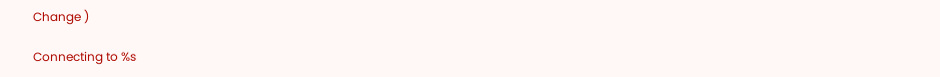Change )

Connecting to %s